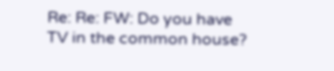Re: Re: FW: Do you have TV in the common house?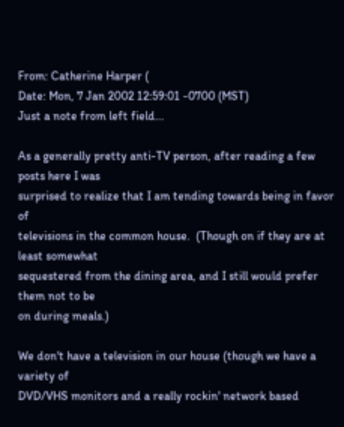From: Catherine Harper (
Date: Mon, 7 Jan 2002 12:59:01 -0700 (MST)
Just a note from left field...

As a generally pretty anti-TV person, after reading a few posts here I was
surprised to realize that I am tending towards being in favor of
televisions in the common house.  (Though on if they are at least somewhat
sequestered from the dining area, and I still would prefer them not to be
on during meals.)

We don't have a television in our house (though we have a variety of
DVD/VHS monitors and a really rockin' network based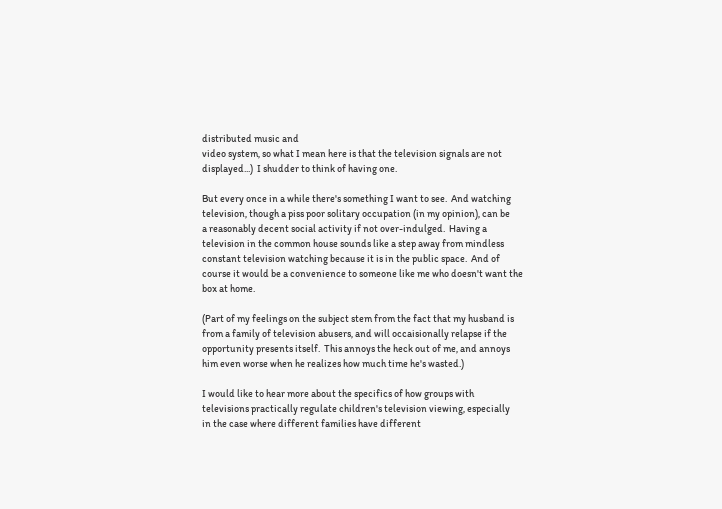distributed music and
video system, so what I mean here is that the television signals are not
displayed...)  I shudder to think of having one.

But every once in a while there's something I want to see.  And watching
television, though a piss poor solitary occupation (in my opinion), can be
a reasonably decent social activity if not over-indulged.  Having a
television in the common house sounds like a step away from mindless
constant television watching because it is in the public space.  And of
course it would be a convenience to someone like me who doesn't want the
box at home.

(Part of my feelings on the subject stem from the fact that my husband is
from a family of television abusers, and will occaisionally relapse if the
opportunity presents itself.  This annoys the heck out of me, and annoys
him even worse when he realizes how much time he's wasted.)

I would like to hear more about the specifics of how groups with
televisions practically regulate children's television viewing, especially
in the case where different families have different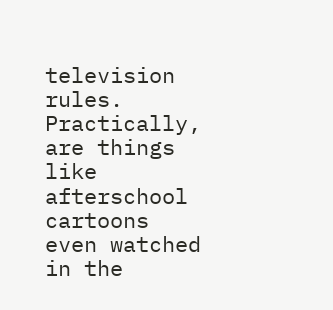television rules.
Practically, are things like afterschool cartoons even watched in the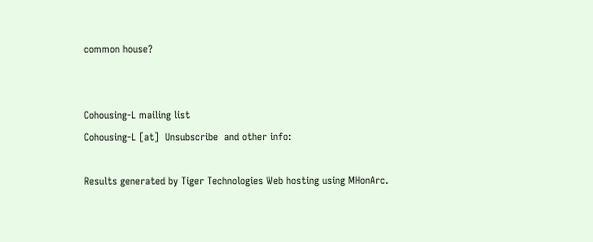common house?


Cohousing-L mailing list
Cohousing-L [at]  Unsubscribe  and other info:

Results generated by Tiger Technologies Web hosting using MHonArc.